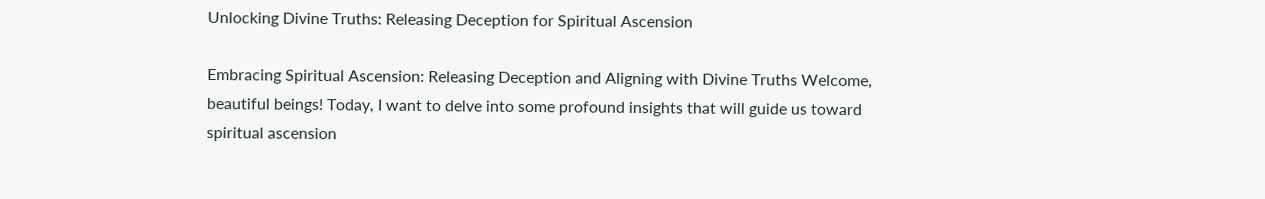Unlocking Divine Truths: Releasing Deception for Spiritual Ascension

Embracing Spiritual Ascension: Releasing Deception and Aligning with Divine Truths Welcome, beautiful beings! Today, I want to delve into some profound insights that will guide us toward spiritual ascension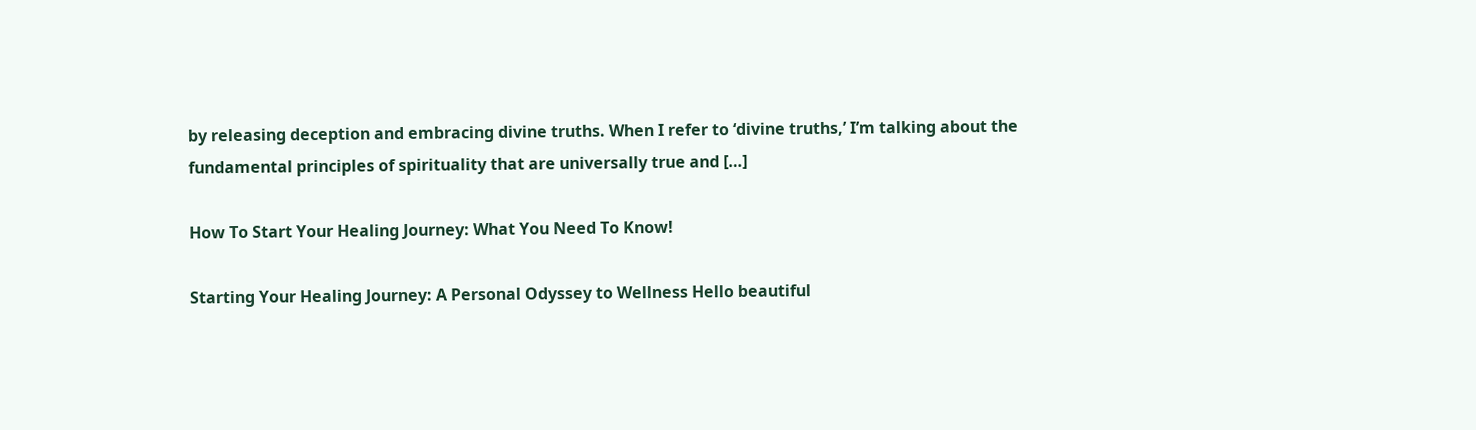by releasing deception and embracing divine truths. When I refer to ‘divine truths,’ I’m talking about the fundamental principles of spirituality that are universally true and […]

How To Start Your Healing Journey: What You Need To Know!

Starting Your Healing Journey: A Personal Odyssey to Wellness Hello beautiful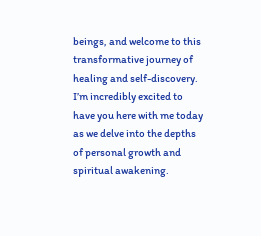beings, and welcome to this transformative journey of healing and self-discovery. I’m incredibly excited to have you here with me today as we delve into the depths of personal growth and spiritual awakening.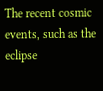The recent cosmic events, such as the eclipse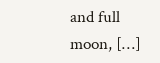and full moon, […]